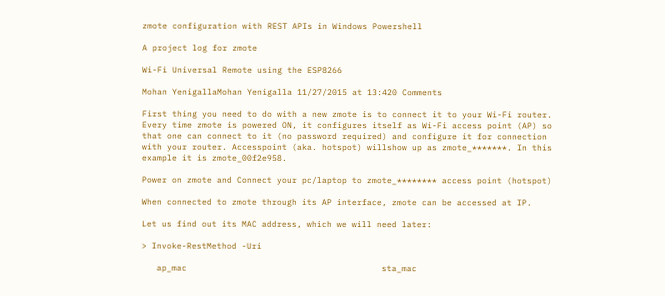zmote configuration with REST APIs in Windows Powershell

A project log for zmote

Wi-Fi Universal Remote using the ESP8266

Mohan YenigallaMohan Yenigalla 11/27/2015 at 13:420 Comments

First thing you need to do with a new zmote is to connect it to your Wi-Fi router. Every time zmote is powered ON, it configures itself as Wi-Fi access point (AP) so that one can connect to it (no password required) and configure it for connection with your router. Accesspoint (aka. hotspot) willshow up as zmote_*******. In this example it is zmote_00f2e958.

Power on zmote and Connect your pc/laptop to zmote_******** access point (hotspot)

When connected to zmote through its AP interface, zmote can be accessed at IP.

Let us find out its MAC address, which we will need later:

> Invoke-RestMethod -Uri

   ap_mac                                       sta_mac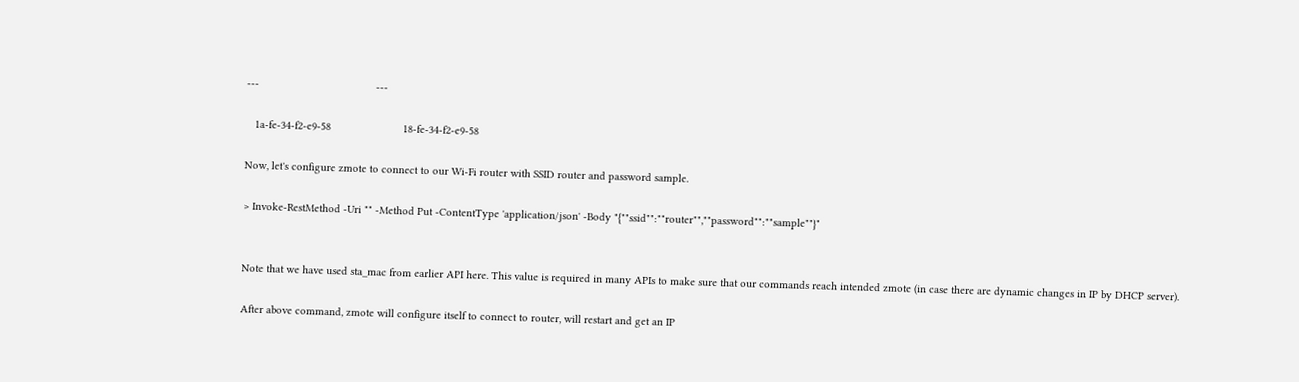---                                       ---

   1a-fe-34-f2-e9-58                        18-fe-34-f2-e9-58

Now, let's configure zmote to connect to our Wi-Fi router with SSID router and password sample.

> Invoke-RestMethod -Uri "" -Method Put -ContentType 'application/json' -Body "{""ssid"":""router"",""password"":""sample""}"


Note that we have used sta_mac from earlier API here. This value is required in many APIs to make sure that our commands reach intended zmote (in case there are dynamic changes in IP by DHCP server).

After above command, zmote will configure itself to connect to router, will restart and get an IP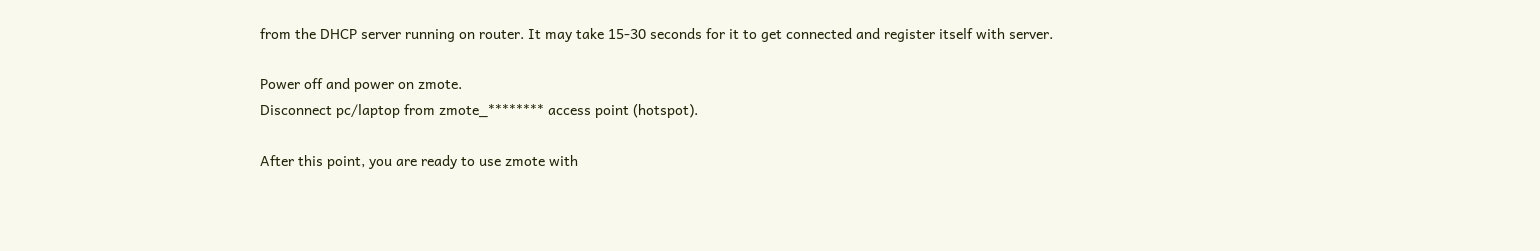from the DHCP server running on router. It may take 15-30 seconds for it to get connected and register itself with server.

Power off and power on zmote.
Disconnect pc/laptop from zmote_******** access point (hotspot).

After this point, you are ready to use zmote with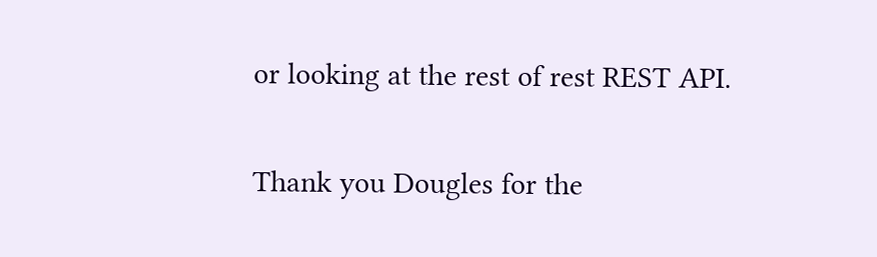or looking at the rest of rest REST API.

Thank you Dougles for the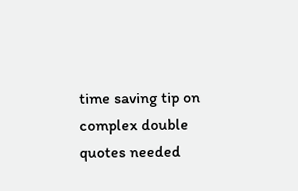time saving tip on complex double quotes needed